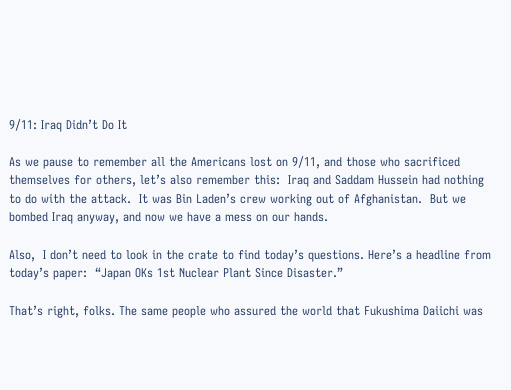9/11: Iraq Didn’t Do It

As we pause to remember all the Americans lost on 9/11, and those who sacrificed themselves for others, let’s also remember this:  Iraq and Saddam Hussein had nothing to do with the attack.  It was Bin Laden’s crew working out of Afghanistan.  But we bombed Iraq anyway, and now we have a mess on our hands.

Also,  I don’t need to look in the crate to find today’s questions. Here’s a headline from today’s paper:  “Japan OKs 1st Nuclear Plant Since Disaster.”

That’s right, folks. The same people who assured the world that Fukushima Daiichi was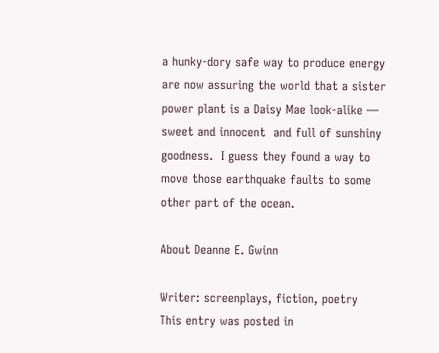a hunky-dory safe way to produce energy are now assuring the world that a sister power plant is a Daisy Mae look-alike — sweet and innocent  and full of sunshiny goodness.  I guess they found a way to move those earthquake faults to some other part of the ocean.

About Deanne E. Gwinn

Writer: screenplays, fiction, poetry
This entry was posted in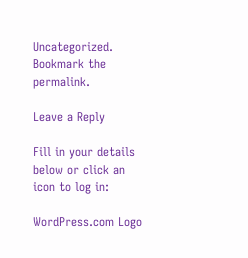Uncategorized. Bookmark the permalink.

Leave a Reply

Fill in your details below or click an icon to log in:

WordPress.com Logo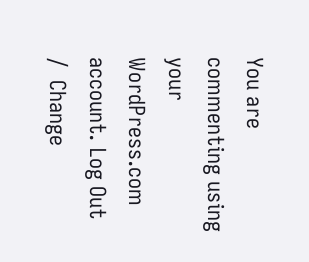You are commenting using your WordPress.com account. Log Out /  Change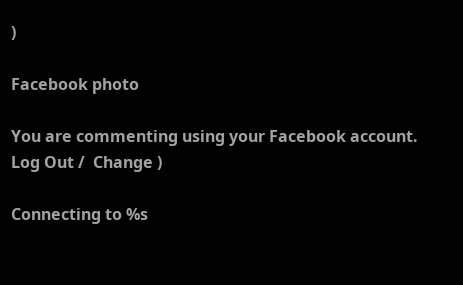)

Facebook photo

You are commenting using your Facebook account. Log Out /  Change )

Connecting to %s